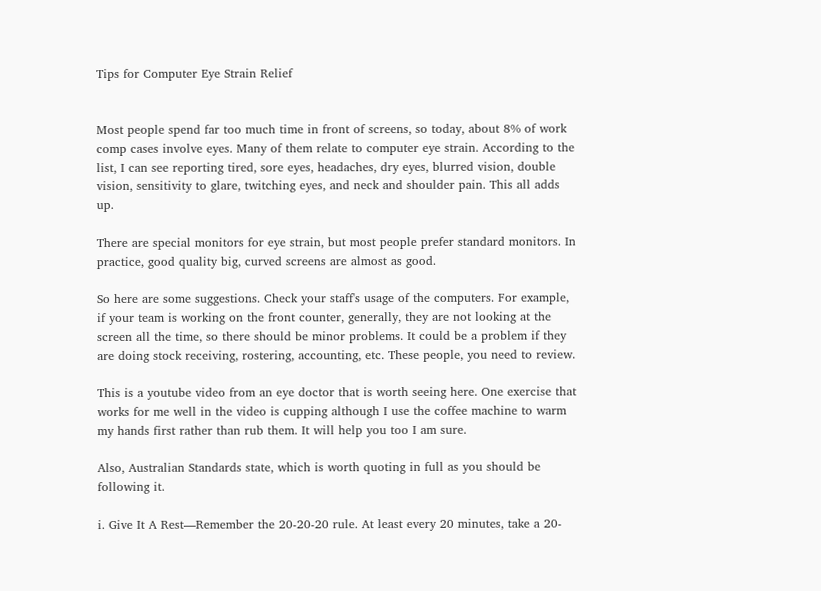Tips for Computer Eye Strain Relief


Most people spend far too much time in front of screens, so today, about 8% of work comp cases involve eyes. Many of them relate to computer eye strain. According to the list, I can see reporting tired, sore eyes, headaches, dry eyes, blurred vision, double vision, sensitivity to glare, twitching eyes, and neck and shoulder pain. This all adds up.

There are special monitors for eye strain, but most people prefer standard monitors. In practice, good quality big, curved screens are almost as good.

So here are some suggestions. Check your staff's usage of the computers. For example, if your team is working on the front counter, generally, they are not looking at the screen all the time, so there should be minor problems. It could be a problem if they are doing stock receiving, rostering, accounting, etc. These people, you need to review.

This is a youtube video from an eye doctor that is worth seeing here. One exercise that works for me well in the video is cupping although I use the coffee machine to warm my hands first rather than rub them. It will help you too I am sure.

Also, Australian Standards state, which is worth quoting in full as you should be following it.

i. Give It A Rest—Remember the 20-20-20 rule. At least every 20 minutes, take a 20-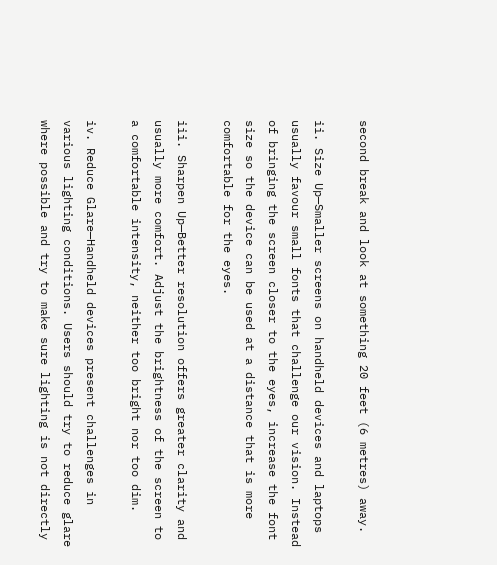second break and look at something 20 feet (6 metres) away.

ii. Size Up—Smaller screens on handheld devices and laptops usually favour small fonts that challenge our vision. Instead of bringing the screen closer to the eyes, increase the font size so the device can be used at a distance that is more comfortable for the eyes.

iii. Sharpen Up—Better resolution offers greater clarity and usually more comfort. Adjust the brightness of the screen to a comfortable intensity, neither too bright nor too dim.

iv. Reduce Glare—Handheld devices present challenges in various lighting conditions. Users should try to reduce glare where possible and try to make sure lighting is not directly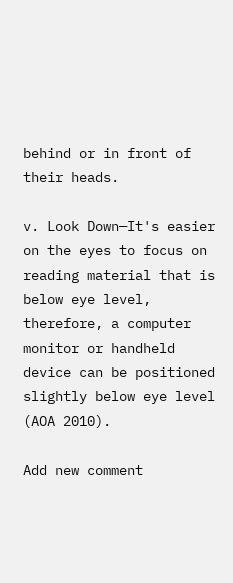behind or in front of their heads.

v. Look Down—It's easier on the eyes to focus on reading material that is below eye level, therefore, a computer monitor or handheld device can be positioned slightly below eye level (AOA 2010).

Add new comment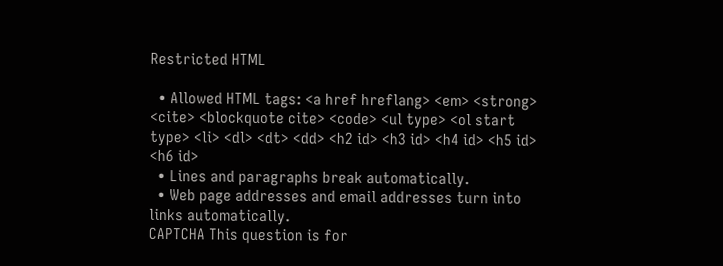Restricted HTML

  • Allowed HTML tags: <a href hreflang> <em> <strong> <cite> <blockquote cite> <code> <ul type> <ol start type> <li> <dl> <dt> <dd> <h2 id> <h3 id> <h4 id> <h5 id> <h6 id>
  • Lines and paragraphs break automatically.
  • Web page addresses and email addresses turn into links automatically.
CAPTCHA This question is for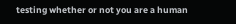testing whether or not you are a human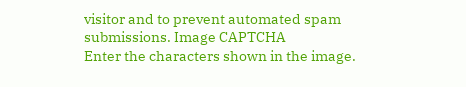visitor and to prevent automated spam submissions. Image CAPTCHA
Enter the characters shown in the image.